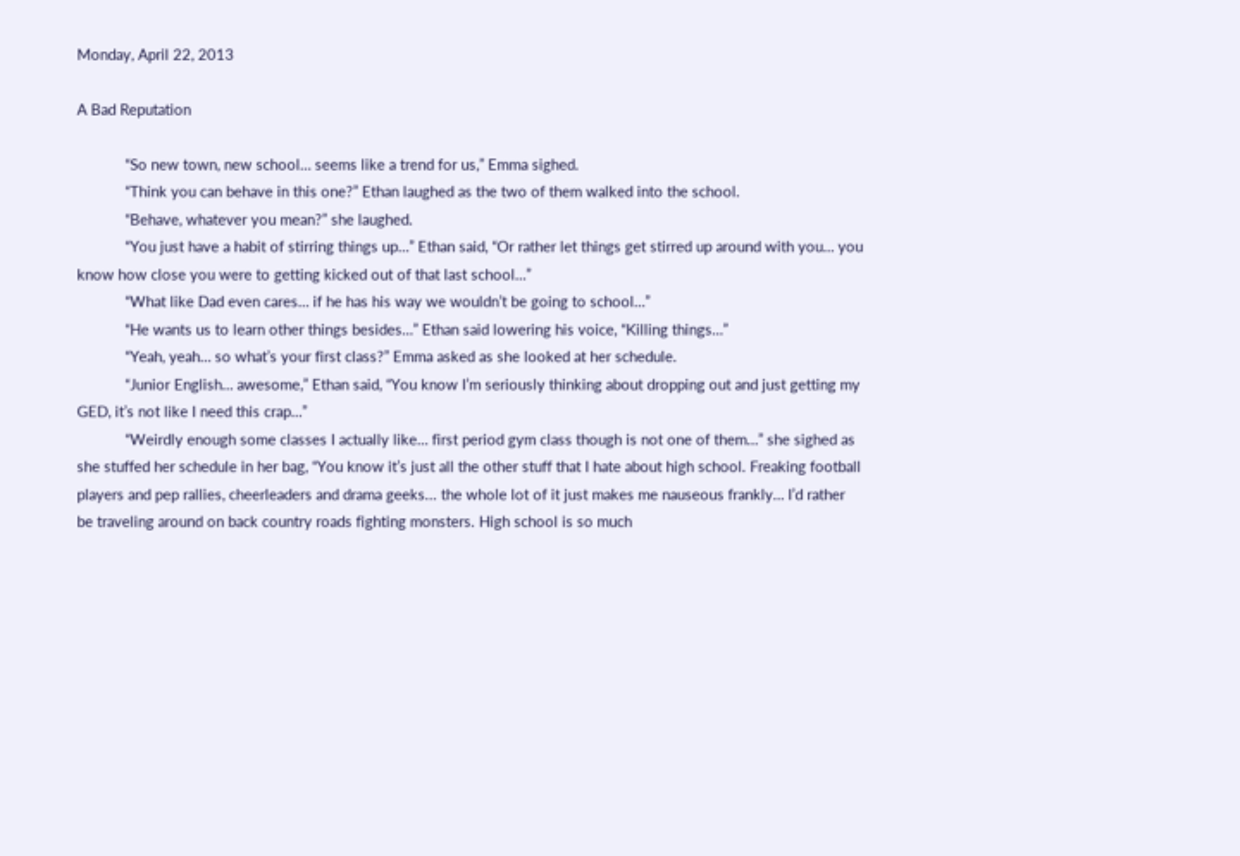Monday, April 22, 2013

A Bad Reputation

            “So new town, new school… seems like a trend for us,” Emma sighed.
            “Think you can behave in this one?” Ethan laughed as the two of them walked into the school.
            “Behave, whatever you mean?” she laughed.
            “You just have a habit of stirring things up…” Ethan said, “Or rather let things get stirred up around with you… you know how close you were to getting kicked out of that last school…”
            “What like Dad even cares… if he has his way we wouldn’t be going to school…”
            “He wants us to learn other things besides…” Ethan said lowering his voice, “Killing things…”
            “Yeah, yeah… so what’s your first class?” Emma asked as she looked at her schedule.
            “Junior English… awesome,” Ethan said, “You know I’m seriously thinking about dropping out and just getting my GED, it’s not like I need this crap…”
            “Weirdly enough some classes I actually like… first period gym class though is not one of them…” she sighed as she stuffed her schedule in her bag, “You know it’s just all the other stuff that I hate about high school. Freaking football players and pep rallies, cheerleaders and drama geeks... the whole lot of it just makes me nauseous frankly… I’d rather be traveling around on back country roads fighting monsters. High school is so much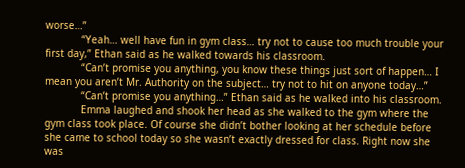worse…”
            “Yeah… well have fun in gym class… try not to cause too much trouble your first day,” Ethan said as he walked towards his classroom.
            “Can’t promise you anything, you know these things just sort of happen… I mean you aren’t Mr. Authority on the subject… try not to hit on anyone today…”
            “Can’t promise you anything…” Ethan said as he walked into his classroom.
            Emma laughed and shook her head as she walked to the gym where the gym class took place. Of course she didn’t bother looking at her schedule before she came to school today so she wasn’t exactly dressed for class. Right now she was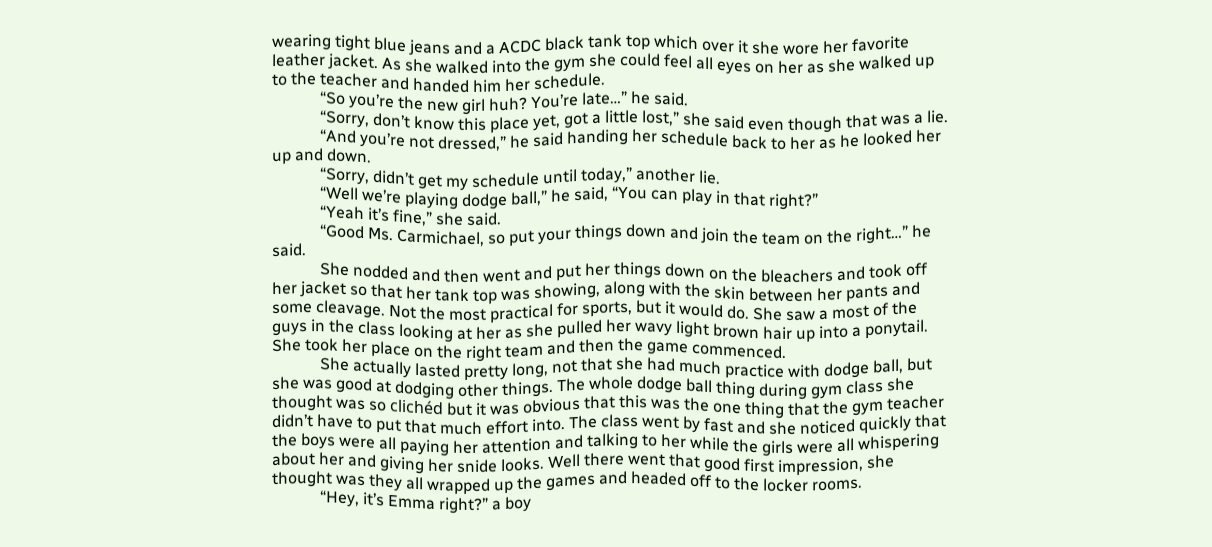wearing tight blue jeans and a ACDC black tank top which over it she wore her favorite leather jacket. As she walked into the gym she could feel all eyes on her as she walked up to the teacher and handed him her schedule.
            “So you’re the new girl huh? You’re late…” he said.
            “Sorry, don’t know this place yet, got a little lost,” she said even though that was a lie.
            “And you’re not dressed,” he said handing her schedule back to her as he looked her up and down.
            “Sorry, didn’t get my schedule until today,” another lie.
            “Well we’re playing dodge ball,” he said, “You can play in that right?”
            “Yeah it’s fine,” she said.
            “Good Ms. Carmichael, so put your things down and join the team on the right…” he said.
            She nodded and then went and put her things down on the bleachers and took off her jacket so that her tank top was showing, along with the skin between her pants and some cleavage. Not the most practical for sports, but it would do. She saw a most of the guys in the class looking at her as she pulled her wavy light brown hair up into a ponytail. She took her place on the right team and then the game commenced.
            She actually lasted pretty long, not that she had much practice with dodge ball, but she was good at dodging other things. The whole dodge ball thing during gym class she thought was so clichéd but it was obvious that this was the one thing that the gym teacher didn’t have to put that much effort into. The class went by fast and she noticed quickly that the boys were all paying her attention and talking to her while the girls were all whispering about her and giving her snide looks. Well there went that good first impression, she thought was they all wrapped up the games and headed off to the locker rooms.
            “Hey, it’s Emma right?” a boy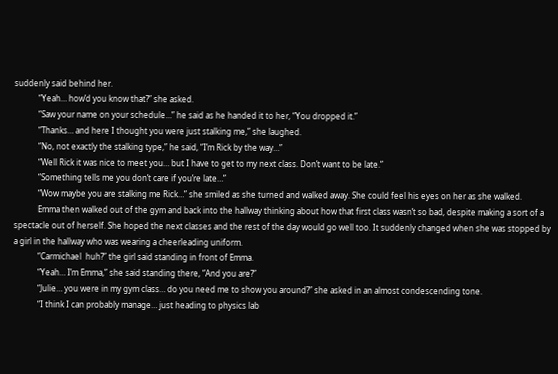suddenly said behind her.
            “Yeah… how’d you know that?” she asked.
            “Saw your name on your schedule…” he said as he handed it to her, “You dropped it.”
            “Thanks… and here I thought you were just stalking me,” she laughed.
            “No, not exactly the stalking type,” he said, “I’m Rick by the way…”
            “Well Rick it was nice to meet you… but I have to get to my next class. Don’t want to be late.”
            “Something tells me you don’t care if you’re late…”
            “Wow maybe you are stalking me Rick…” she smiled as she turned and walked away. She could feel his eyes on her as she walked.
            Emma then walked out of the gym and back into the hallway thinking about how that first class wasn’t so bad, despite making a sort of a spectacle out of herself. She hoped the next classes and the rest of the day would go well too. It suddenly changed when she was stopped by a girl in the hallway who was wearing a cheerleading uniform.
            “Carmichael  huh?” the girl said standing in front of Emma.
            “Yeah… I’m Emma,” she said standing there, “And you are?”
            “Julie… you were in my gym class… do you need me to show you around?” she asked in an almost condescending tone.
            “I think I can probably manage… just heading to physics lab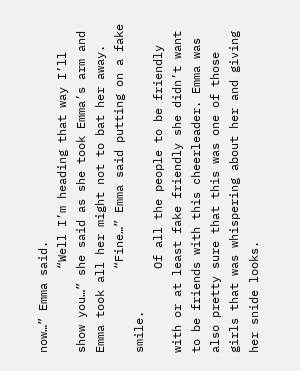now…” Emma said.
            “Well I’m heading that way I’ll show you…” she said as she took Emma’s arm and Emma took all her might not to bat her away.
            “Fine…” Emma said putting on a fake smile.
            Of all the people to be friendly with or at least fake friendly she didn’t want to be friends with this cheerleader. Emma was also pretty sure that this was one of those girls that was whispering about her and giving her snide looks.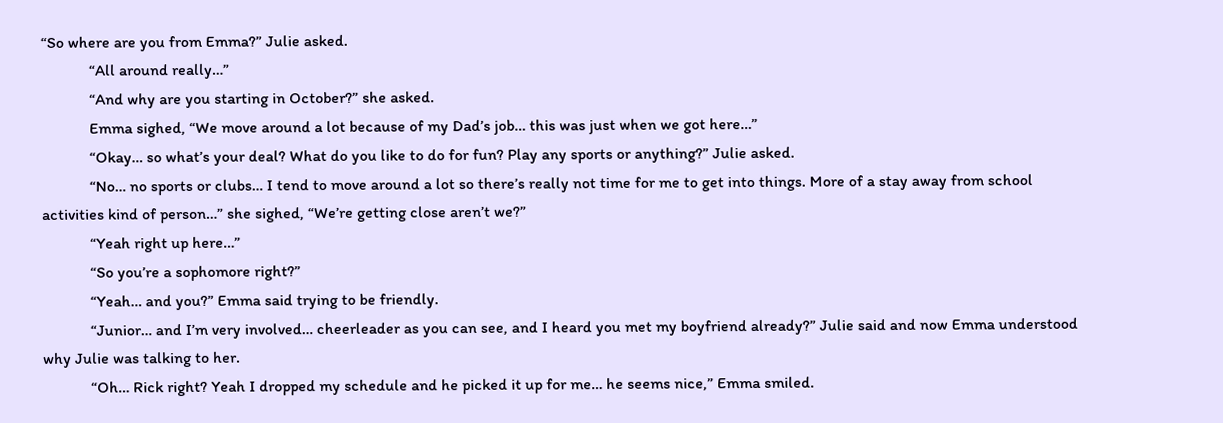“So where are you from Emma?” Julie asked.
            “All around really…”
            “And why are you starting in October?” she asked.
            Emma sighed, “We move around a lot because of my Dad’s job… this was just when we got here…”
            “Okay… so what’s your deal? What do you like to do for fun? Play any sports or anything?” Julie asked.
            “No… no sports or clubs… I tend to move around a lot so there’s really not time for me to get into things. More of a stay away from school activities kind of person…” she sighed, “We’re getting close aren’t we?”
            “Yeah right up here…”
            “So you’re a sophomore right?”
            “Yeah… and you?” Emma said trying to be friendly.
            “Junior… and I’m very involved… cheerleader as you can see, and I heard you met my boyfriend already?” Julie said and now Emma understood why Julie was talking to her.
            “Oh… Rick right? Yeah I dropped my schedule and he picked it up for me… he seems nice,” Emma smiled.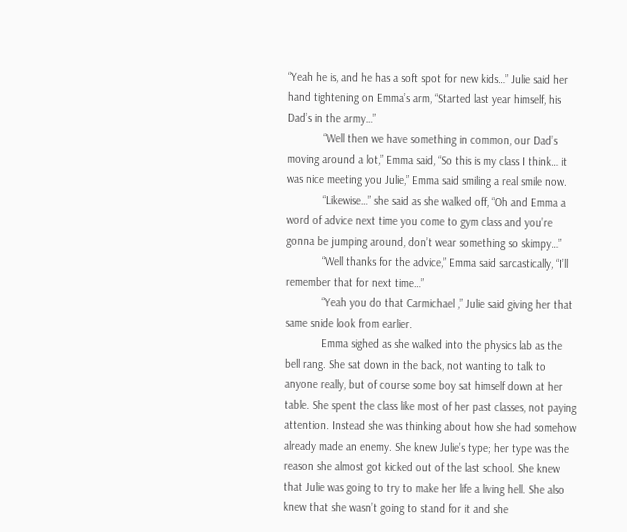“Yeah he is, and he has a soft spot for new kids…” Julie said her hand tightening on Emma’s arm, “Started last year himself, his Dad’s in the army…”
            “Well then we have something in common, our Dad’s moving around a lot,” Emma said, “So this is my class I think… it was nice meeting you Julie,” Emma said smiling a real smile now.
            “Likewise…” she said as she walked off, “Oh and Emma a word of advice next time you come to gym class and you’re gonna be jumping around, don’t wear something so skimpy…”
            “Well thanks for the advice,” Emma said sarcastically, “I’ll remember that for next time…”
            “Yeah you do that Carmichael ,” Julie said giving her that same snide look from earlier.
            Emma sighed as she walked into the physics lab as the bell rang. She sat down in the back, not wanting to talk to anyone really, but of course some boy sat himself down at her table. She spent the class like most of her past classes, not paying attention. Instead she was thinking about how she had somehow already made an enemy. She knew Julie’s type; her type was the reason she almost got kicked out of the last school. She knew that Julie was going to try to make her life a living hell. She also knew that she wasn’t going to stand for it and she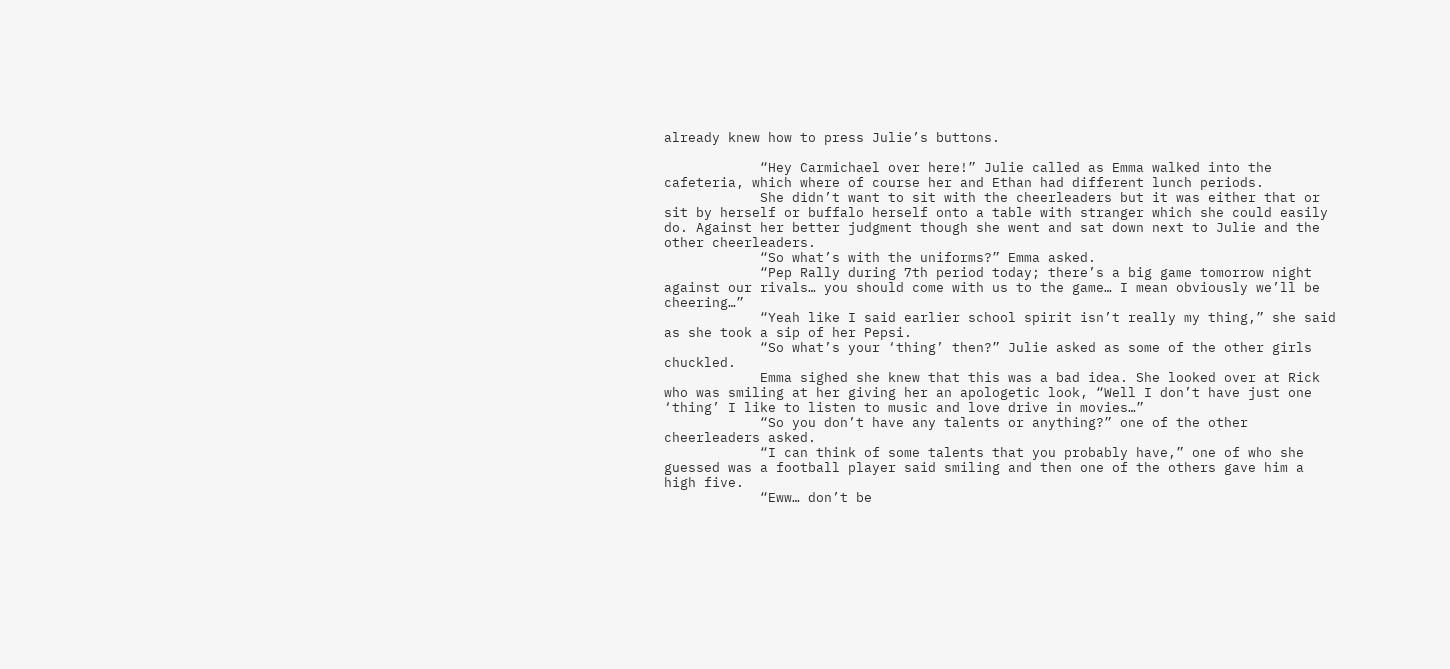already knew how to press Julie’s buttons.

            “Hey Carmichael over here!” Julie called as Emma walked into the cafeteria, which where of course her and Ethan had different lunch periods.
            She didn’t want to sit with the cheerleaders but it was either that or sit by herself or buffalo herself onto a table with stranger which she could easily do. Against her better judgment though she went and sat down next to Julie and the other cheerleaders.
            “So what’s with the uniforms?” Emma asked.
            “Pep Rally during 7th period today; there’s a big game tomorrow night against our rivals… you should come with us to the game… I mean obviously we’ll be cheering…”
            “Yeah like I said earlier school spirit isn’t really my thing,” she said as she took a sip of her Pepsi.
            “So what’s your ‘thing’ then?” Julie asked as some of the other girls chuckled.
            Emma sighed she knew that this was a bad idea. She looked over at Rick who was smiling at her giving her an apologetic look, “Well I don’t have just one ‘thing’ I like to listen to music and love drive in movies…”
            “So you don’t have any talents or anything?” one of the other cheerleaders asked.
            “I can think of some talents that you probably have,” one of who she guessed was a football player said smiling and then one of the others gave him a high five.
            “Eww… don’t be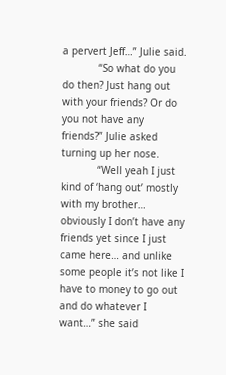a pervert Jeff…” Julie said.
            “So what do you do then? Just hang out with your friends? Or do you not have any friends?” Julie asked turning up her nose.
            “Well yeah I just kind of ‘hang out’ mostly with my brother… obviously I don’t have any friends yet since I just came here… and unlike some people it’s not like I have to money to go out and do whatever I want…” she said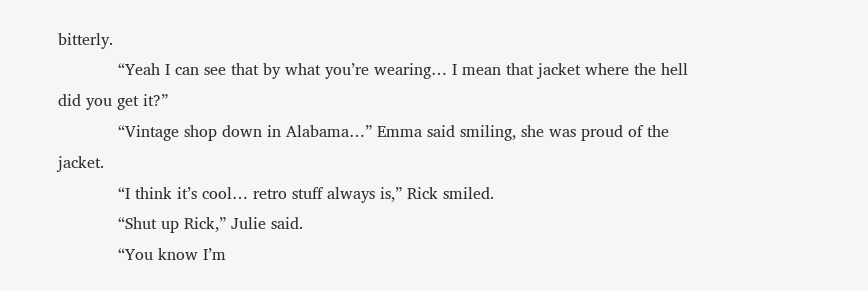bitterly.
            “Yeah I can see that by what you’re wearing… I mean that jacket where the hell did you get it?”
            “Vintage shop down in Alabama…” Emma said smiling, she was proud of the jacket.
            “I think it’s cool… retro stuff always is,” Rick smiled.
            “Shut up Rick,” Julie said.
            “You know I’m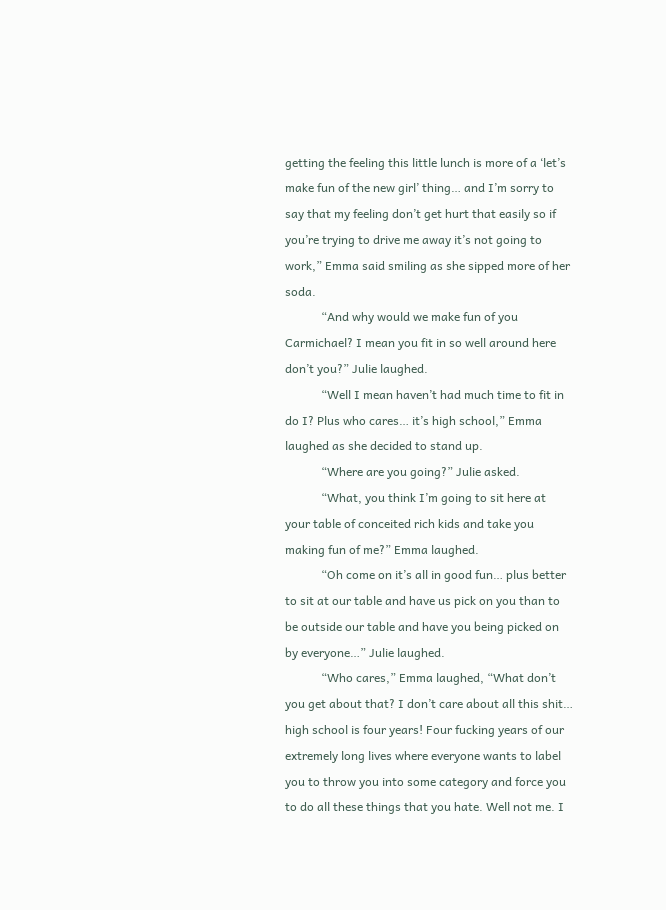getting the feeling this little lunch is more of a ‘let’s make fun of the new girl’ thing… and I’m sorry to say that my feeling don’t get hurt that easily so if you’re trying to drive me away it’s not going to work,” Emma said smiling as she sipped more of her soda.
            “And why would we make fun of you Carmichael? I mean you fit in so well around here don’t you?” Julie laughed.
            “Well I mean haven’t had much time to fit in do I? Plus who cares… it’s high school,” Emma laughed as she decided to stand up.
            “Where are you going?” Julie asked.
            “What, you think I’m going to sit here at your table of conceited rich kids and take you making fun of me?” Emma laughed.
            “Oh come on it’s all in good fun… plus better to sit at our table and have us pick on you than to be outside our table and have you being picked on by everyone…” Julie laughed.
            “Who cares,” Emma laughed, “What don’t you get about that? I don’t care about all this shit… high school is four years! Four fucking years of our extremely long lives where everyone wants to label you to throw you into some category and force you to do all these things that you hate. Well not me. I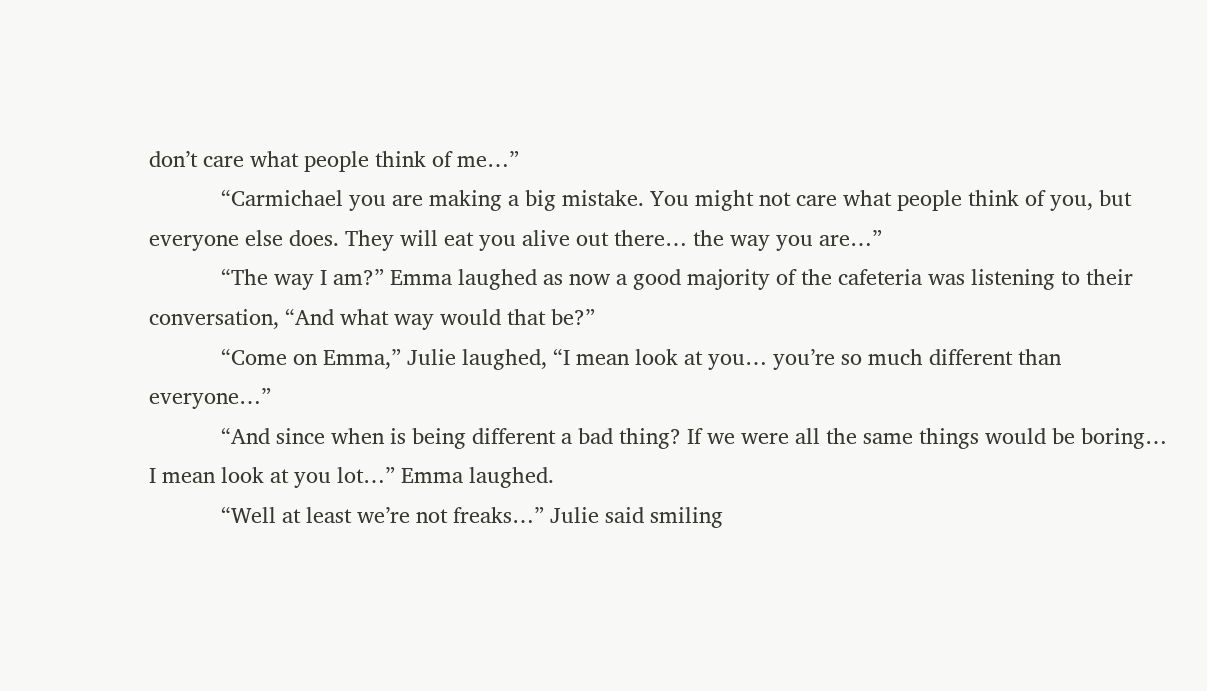don’t care what people think of me…”
            “Carmichael you are making a big mistake. You might not care what people think of you, but everyone else does. They will eat you alive out there… the way you are…”
            “The way I am?” Emma laughed as now a good majority of the cafeteria was listening to their conversation, “And what way would that be?”
            “Come on Emma,” Julie laughed, “I mean look at you… you’re so much different than everyone…”
            “And since when is being different a bad thing? If we were all the same things would be boring… I mean look at you lot…” Emma laughed.
            “Well at least we’re not freaks…” Julie said smiling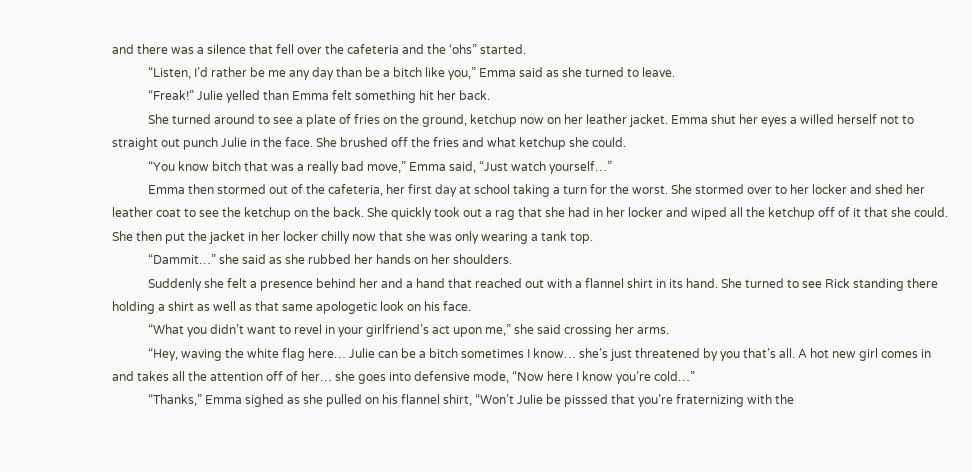and there was a silence that fell over the cafeteria and the ‘ohs” started.
            “Listen, I’d rather be me any day than be a bitch like you,” Emma said as she turned to leave.
            “Freak!” Julie yelled than Emma felt something hit her back.
            She turned around to see a plate of fries on the ground, ketchup now on her leather jacket. Emma shut her eyes a willed herself not to straight out punch Julie in the face. She brushed off the fries and what ketchup she could.
            “You know bitch that was a really bad move,” Emma said, “Just watch yourself…”
            Emma then stormed out of the cafeteria, her first day at school taking a turn for the worst. She stormed over to her locker and shed her leather coat to see the ketchup on the back. She quickly took out a rag that she had in her locker and wiped all the ketchup off of it that she could. She then put the jacket in her locker chilly now that she was only wearing a tank top.
            “Dammit…” she said as she rubbed her hands on her shoulders.
            Suddenly she felt a presence behind her and a hand that reached out with a flannel shirt in its hand. She turned to see Rick standing there holding a shirt as well as that same apologetic look on his face.
            “What you didn’t want to revel in your girlfriend’s act upon me,” she said crossing her arms.
            “Hey, waving the white flag here… Julie can be a bitch sometimes I know… she’s just threatened by you that’s all. A hot new girl comes in and takes all the attention off of her… she goes into defensive mode, “Now here I know you’re cold…”
            “Thanks,” Emma sighed as she pulled on his flannel shirt, “Won’t Julie be pisssed that you’re fraternizing with the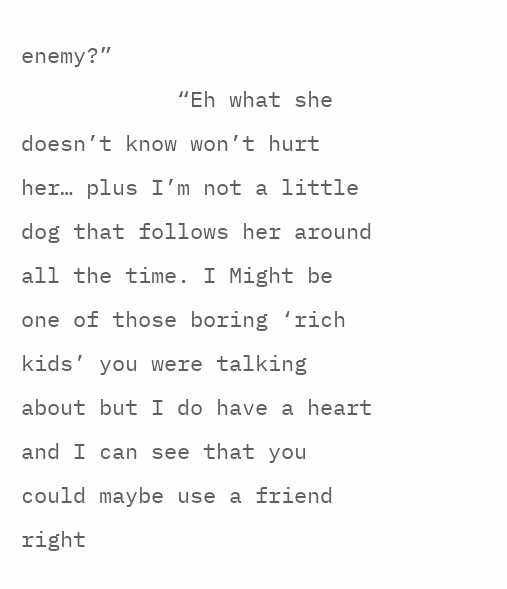enemy?”
            “Eh what she doesn’t know won’t hurt her… plus I’m not a little dog that follows her around all the time. I Might be one of those boring ‘rich kids’ you were talking about but I do have a heart and I can see that you could maybe use a friend right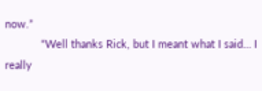now.”
            “Well thanks Rick, but I meant what I said… I really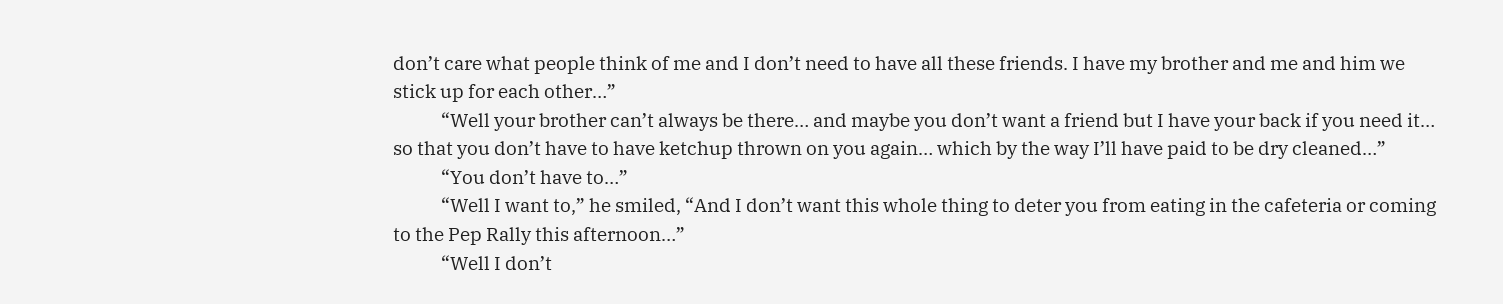don’t care what people think of me and I don’t need to have all these friends. I have my brother and me and him we stick up for each other…”
            “Well your brother can’t always be there… and maybe you don’t want a friend but I have your back if you need it… so that you don’t have to have ketchup thrown on you again… which by the way I’ll have paid to be dry cleaned…”
            “You don’t have to…”
            “Well I want to,” he smiled, “And I don’t want this whole thing to deter you from eating in the cafeteria or coming to the Pep Rally this afternoon…”
            “Well I don’t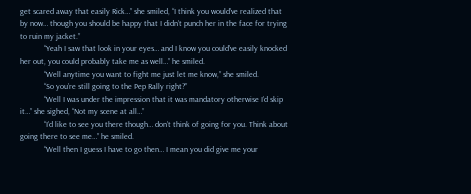get scared away that easily Rick…” she smiled, “I think you would’ve realized that by now… though you should be happy that I didn’t punch her in the face for trying to ruin my jacket.”
            “Yeah I saw that look in your eyes… and I know you could’ve easily knocked her out, you could probably take me as well…” he smiled.
            “Well anytime you want to fight me just let me know,” she smiled.
            “So you’re still going to the Pep Rally right?”
            “Well I was under the impression that it was mandatory otherwise I’d skip it…” she sighed, “Not my scene at all…”
            “I’d like to see you there though… don’t think of going for you. Think about going there to see me…” he smiled.
            “Well then I guess I have to go then… I mean you did give me your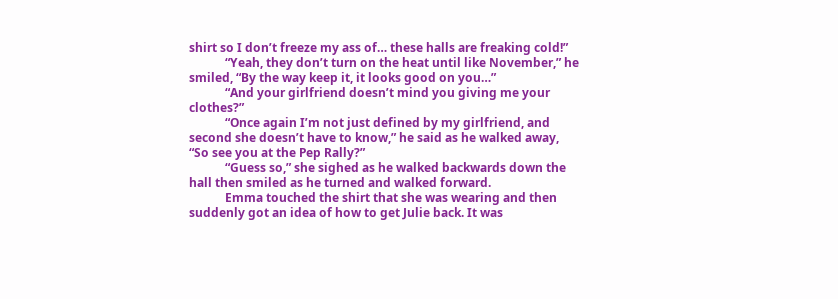shirt so I don’t freeze my ass of… these halls are freaking cold!”
            “Yeah, they don’t turn on the heat until like November,” he smiled, “By the way keep it, it looks good on you…”
            “And your girlfriend doesn’t mind you giving me your clothes?”
            “Once again I’m not just defined by my girlfriend, and second she doesn’t have to know,” he said as he walked away, “So see you at the Pep Rally?”
            “Guess so,” she sighed as he walked backwards down the hall then smiled as he turned and walked forward.
            Emma touched the shirt that she was wearing and then suddenly got an idea of how to get Julie back. It was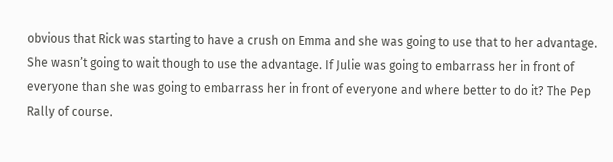obvious that Rick was starting to have a crush on Emma and she was going to use that to her advantage. She wasn’t going to wait though to use the advantage. If Julie was going to embarrass her in front of everyone than she was going to embarrass her in front of everyone and where better to do it? The Pep Rally of course.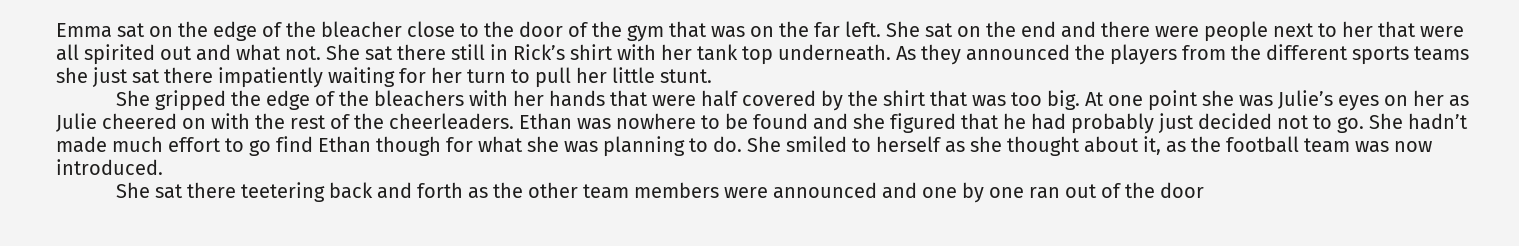Emma sat on the edge of the bleacher close to the door of the gym that was on the far left. She sat on the end and there were people next to her that were all spirited out and what not. She sat there still in Rick’s shirt with her tank top underneath. As they announced the players from the different sports teams she just sat there impatiently waiting for her turn to pull her little stunt.
            She gripped the edge of the bleachers with her hands that were half covered by the shirt that was too big. At one point she was Julie’s eyes on her as Julie cheered on with the rest of the cheerleaders. Ethan was nowhere to be found and she figured that he had probably just decided not to go. She hadn’t made much effort to go find Ethan though for what she was planning to do. She smiled to herself as she thought about it, as the football team was now introduced.
            She sat there teetering back and forth as the other team members were announced and one by one ran out of the door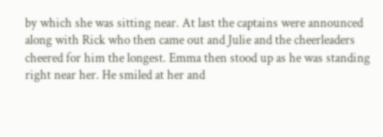by which she was sitting near. At last the captains were announced along with Rick who then came out and Julie and the cheerleaders cheered for him the longest. Emma then stood up as he was standing right near her. He smiled at her and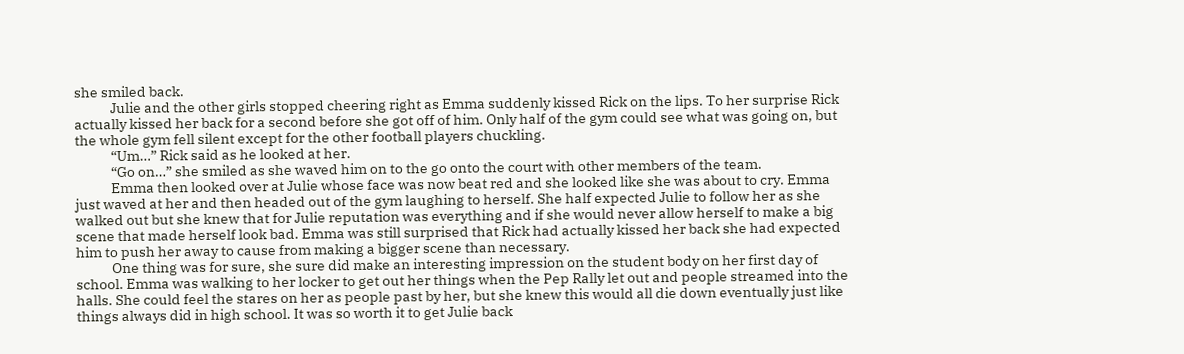she smiled back.
            Julie and the other girls stopped cheering right as Emma suddenly kissed Rick on the lips. To her surprise Rick actually kissed her back for a second before she got off of him. Only half of the gym could see what was going on, but the whole gym fell silent except for the other football players chuckling.
            “Um…” Rick said as he looked at her.
            “Go on…” she smiled as she waved him on to the go onto the court with other members of the team.
            Emma then looked over at Julie whose face was now beat red and she looked like she was about to cry. Emma just waved at her and then headed out of the gym laughing to herself. She half expected Julie to follow her as she walked out but she knew that for Julie reputation was everything and if she would never allow herself to make a big scene that made herself look bad. Emma was still surprised that Rick had actually kissed her back she had expected him to push her away to cause from making a bigger scene than necessary.
            One thing was for sure, she sure did make an interesting impression on the student body on her first day of school. Emma was walking to her locker to get out her things when the Pep Rally let out and people streamed into the halls. She could feel the stares on her as people past by her, but she knew this would all die down eventually just like things always did in high school. It was so worth it to get Julie back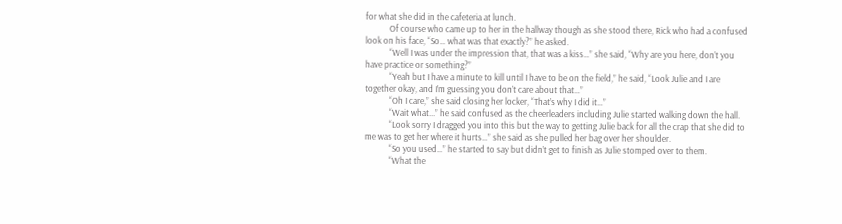for what she did in the cafeteria at lunch.
            Of course who came up to her in the hallway though as she stood there, Rick who had a confused look on his face, “So… what was that exactly?” he asked.
            “Well I was under the impression that, that was a kiss…” she said, “Why are you here, don’t you have practice or something?”
            “Yeah but I have a minute to kill until I have to be on the field,” he said, “Look Julie and I are together okay, and I’m guessing you don’t care about that…”
            “Oh I care,” she said closing her locker, “That’s why I did it…”
            “Wait what...” he said confused as the cheerleaders including Julie started walking down the hall.
            “Look sorry I dragged you into this but the way to getting Julie back for all the crap that she did to me was to get her where it hurts…” she said as she pulled her bag over her shoulder.
            “So you used…” he started to say but didn’t get to finish as Julie stomped over to them.
            “What the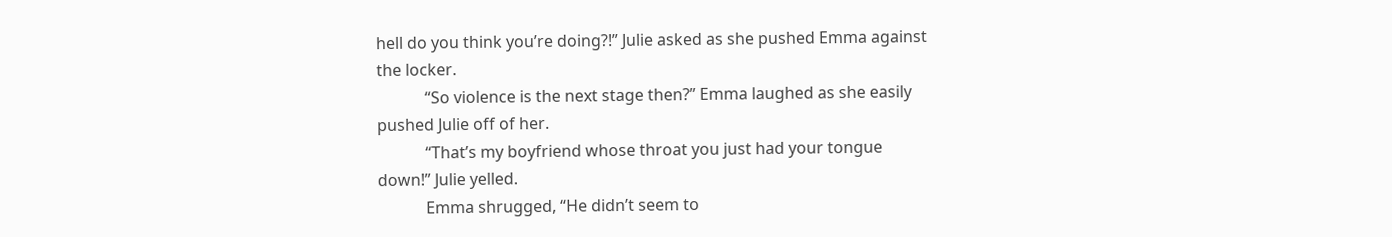hell do you think you’re doing?!” Julie asked as she pushed Emma against the locker.
            “So violence is the next stage then?” Emma laughed as she easily pushed Julie off of her.
            “That’s my boyfriend whose throat you just had your tongue down!” Julie yelled.
            Emma shrugged, “He didn’t seem to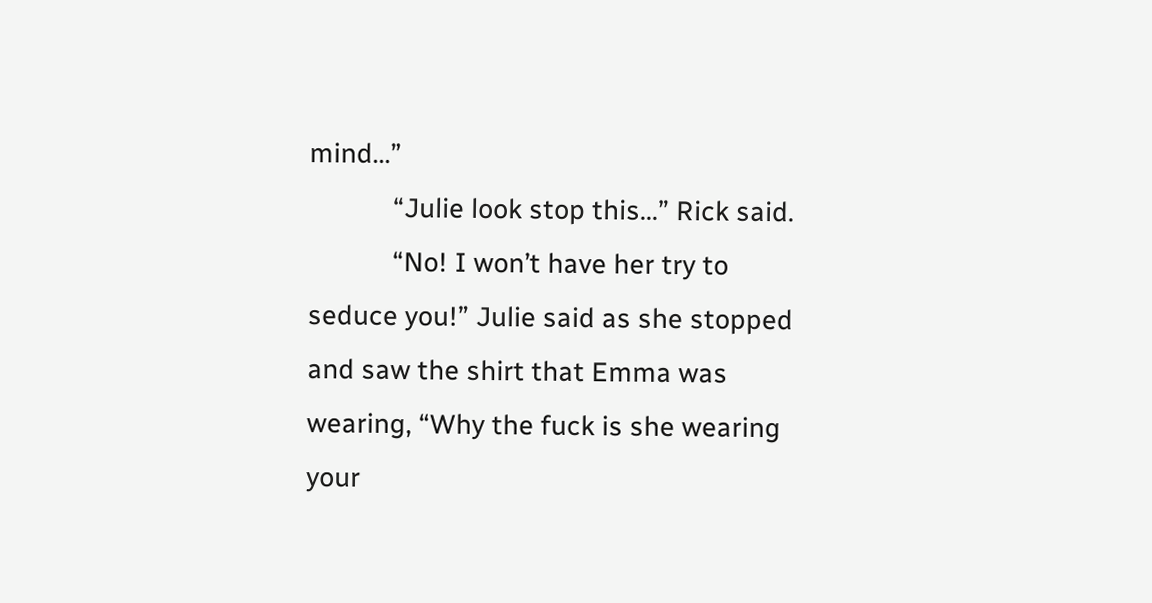mind…”
            “Julie look stop this…” Rick said.
            “No! I won’t have her try to seduce you!” Julie said as she stopped and saw the shirt that Emma was wearing, “Why the fuck is she wearing your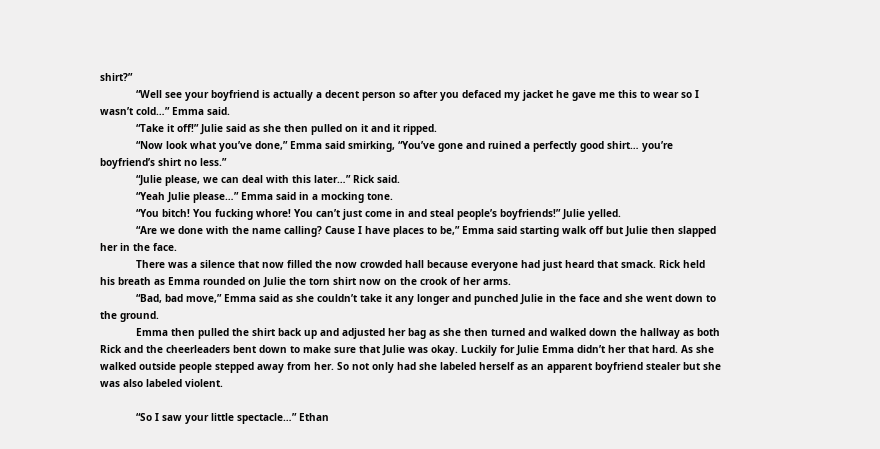shirt?”
            “Well see your boyfriend is actually a decent person so after you defaced my jacket he gave me this to wear so I wasn’t cold…” Emma said.
            “Take it off!” Julie said as she then pulled on it and it ripped.
            “Now look what you’ve done,” Emma said smirking, “You’ve gone and ruined a perfectly good shirt… you’re boyfriend’s shirt no less.”
            “Julie please, we can deal with this later…” Rick said.
            “Yeah Julie please…” Emma said in a mocking tone.
            “You bitch! You fucking whore! You can’t just come in and steal people’s boyfriends!” Julie yelled.
            “Are we done with the name calling? Cause I have places to be,” Emma said starting walk off but Julie then slapped her in the face.
            There was a silence that now filled the now crowded hall because everyone had just heard that smack. Rick held his breath as Emma rounded on Julie the torn shirt now on the crook of her arms.
            “Bad, bad move,” Emma said as she couldn’t take it any longer and punched Julie in the face and she went down to the ground.
            Emma then pulled the shirt back up and adjusted her bag as she then turned and walked down the hallway as both Rick and the cheerleaders bent down to make sure that Julie was okay. Luckily for Julie Emma didn’t her that hard. As she walked outside people stepped away from her. So not only had she labeled herself as an apparent boyfriend stealer but she was also labeled violent.

            “So I saw your little spectacle…” Ethan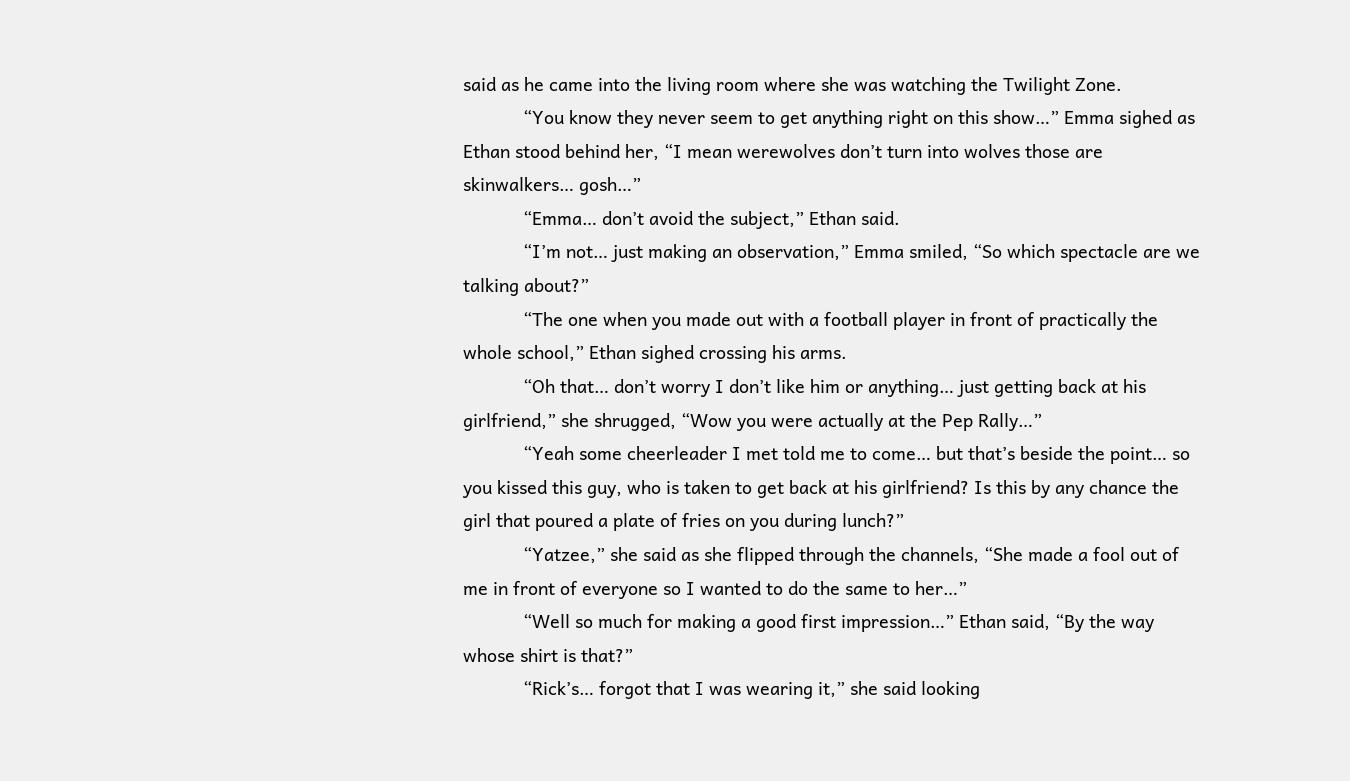said as he came into the living room where she was watching the Twilight Zone.
            “You know they never seem to get anything right on this show…” Emma sighed as Ethan stood behind her, “I mean werewolves don’t turn into wolves those are skinwalkers… gosh…”
            “Emma… don’t avoid the subject,” Ethan said.
            “I’m not… just making an observation,” Emma smiled, “So which spectacle are we talking about?”
            “The one when you made out with a football player in front of practically the whole school,” Ethan sighed crossing his arms.
            “Oh that… don’t worry I don’t like him or anything… just getting back at his girlfriend,” she shrugged, “Wow you were actually at the Pep Rally…”
            “Yeah some cheerleader I met told me to come… but that’s beside the point… so you kissed this guy, who is taken to get back at his girlfriend? Is this by any chance the girl that poured a plate of fries on you during lunch?”
            “Yatzee,” she said as she flipped through the channels, “She made a fool out of me in front of everyone so I wanted to do the same to her…”
            “Well so much for making a good first impression…” Ethan said, “By the way whose shirt is that?”
            “Rick’s… forgot that I was wearing it,” she said looking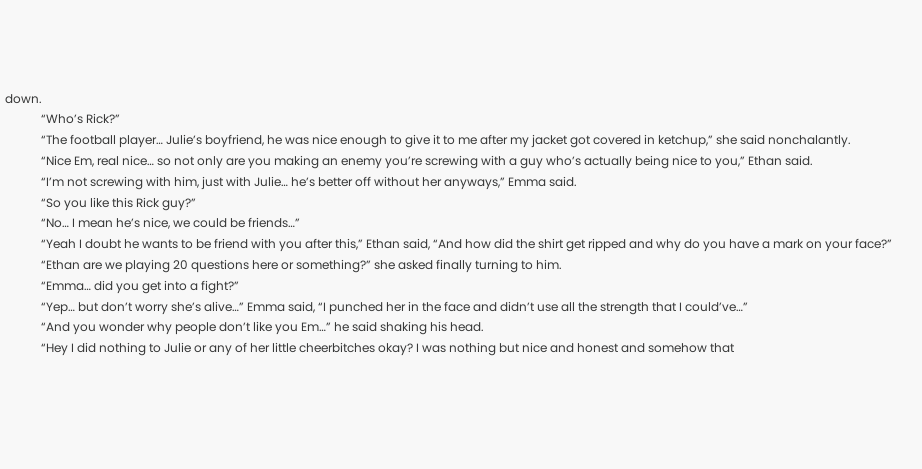down.
            “Who’s Rick?”
            “The football player… Julie’s boyfriend, he was nice enough to give it to me after my jacket got covered in ketchup,” she said nonchalantly.
            “Nice Em, real nice… so not only are you making an enemy you’re screwing with a guy who’s actually being nice to you,” Ethan said.
            “I’m not screwing with him, just with Julie… he’s better off without her anyways,” Emma said.
            “So you like this Rick guy?”
            “No… I mean he’s nice, we could be friends…”
            “Yeah I doubt he wants to be friend with you after this,” Ethan said, “And how did the shirt get ripped and why do you have a mark on your face?”
            “Ethan are we playing 20 questions here or something?” she asked finally turning to him.
            “Emma… did you get into a fight?”
            “Yep… but don’t worry she’s alive…” Emma said, “I punched her in the face and didn’t use all the strength that I could’ve…”
            “And you wonder why people don’t like you Em…” he said shaking his head.
            “Hey I did nothing to Julie or any of her little cheerbitches okay? I was nothing but nice and honest and somehow that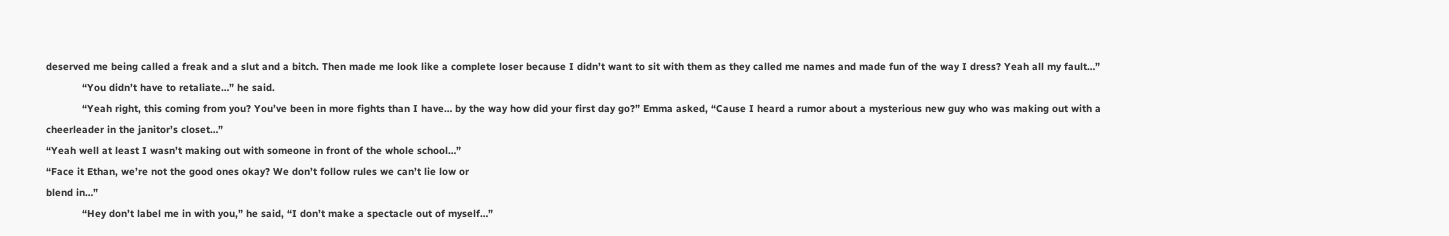deserved me being called a freak and a slut and a bitch. Then made me look like a complete loser because I didn’t want to sit with them as they called me names and made fun of the way I dress? Yeah all my fault…”
            “You didn’t have to retaliate…” he said.
            “Yeah right, this coming from you? You’ve been in more fights than I have… by the way how did your first day go?” Emma asked, “Cause I heard a rumor about a mysterious new guy who was making out with a cheerleader in the janitor’s closet…”
“Yeah well at least I wasn’t making out with someone in front of the whole school…”
“Face it Ethan, we’re not the good ones okay? We don’t follow rules we can’t lie low or
blend in…”
            “Hey don’t label me in with you,” he said, “I don’t make a spectacle out of myself…”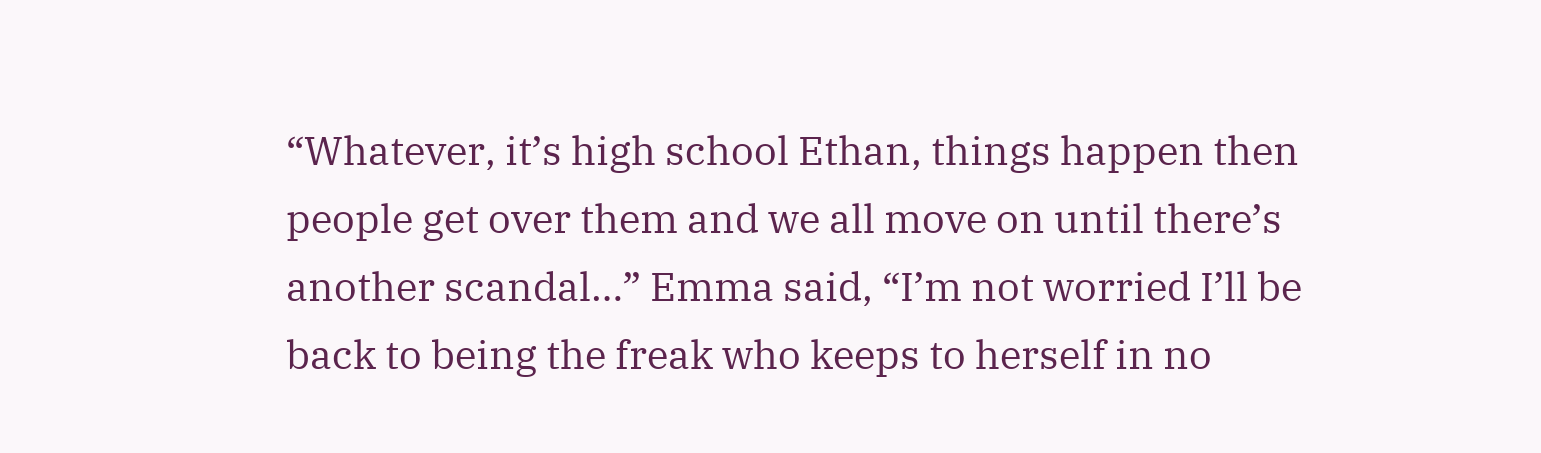“Whatever, it’s high school Ethan, things happen then people get over them and we all move on until there’s another scandal…” Emma said, “I’m not worried I’ll be back to being the freak who keeps to herself in no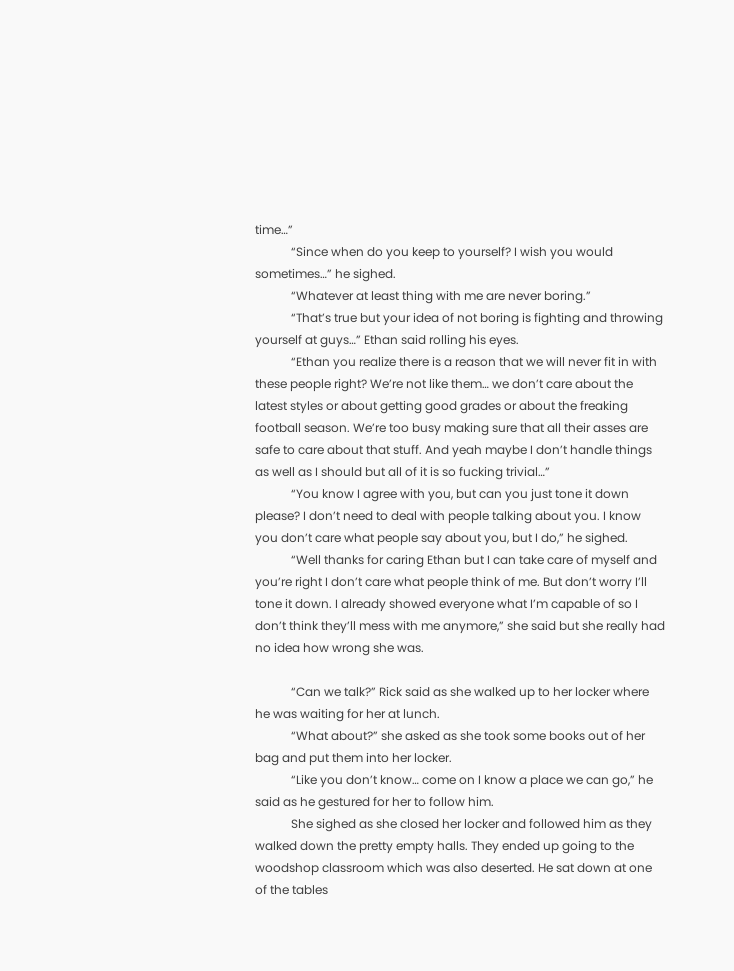time…”
            “Since when do you keep to yourself? I wish you would sometimes…” he sighed.
            “Whatever at least thing with me are never boring.”
            “That’s true but your idea of not boring is fighting and throwing yourself at guys…” Ethan said rolling his eyes.
            “Ethan you realize there is a reason that we will never fit in with these people right? We’re not like them… we don’t care about the latest styles or about getting good grades or about the freaking football season. We’re too busy making sure that all their asses are safe to care about that stuff. And yeah maybe I don’t handle things as well as I should but all of it is so fucking trivial…”
            “You know I agree with you, but can you just tone it down please? I don’t need to deal with people talking about you. I know you don’t care what people say about you, but I do,” he sighed.
            “Well thanks for caring Ethan but I can take care of myself and you’re right I don’t care what people think of me. But don’t worry I’ll tone it down. I already showed everyone what I’m capable of so I don’t think they’ll mess with me anymore,” she said but she really had no idea how wrong she was.

            “Can we talk?” Rick said as she walked up to her locker where he was waiting for her at lunch.
            “What about?” she asked as she took some books out of her bag and put them into her locker.
            “Like you don’t know… come on I know a place we can go,” he said as he gestured for her to follow him.
            She sighed as she closed her locker and followed him as they walked down the pretty empty halls. They ended up going to the woodshop classroom which was also deserted. He sat down at one of the tables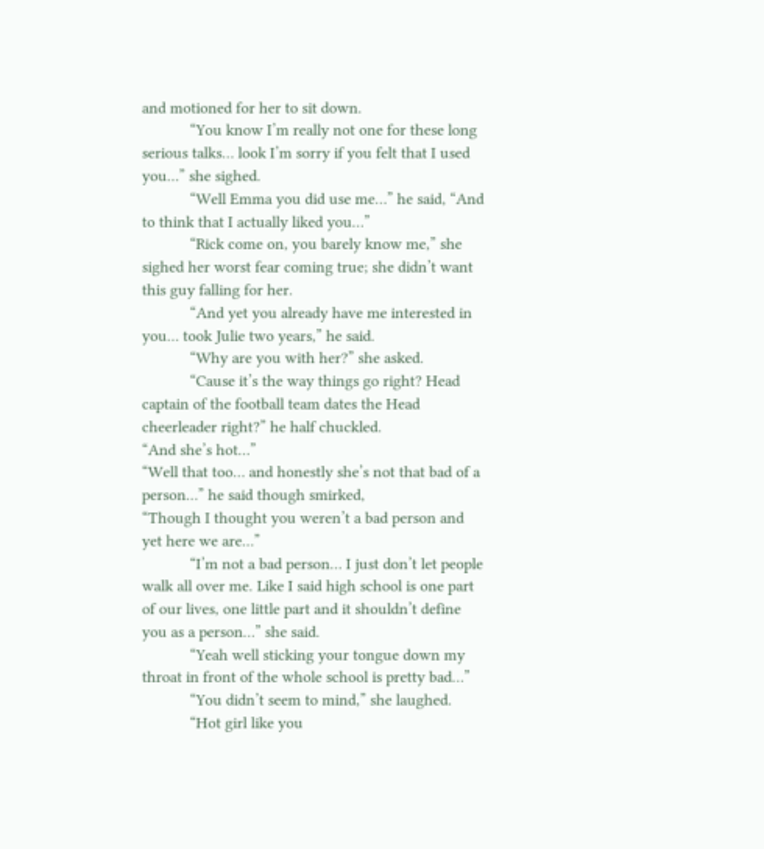and motioned for her to sit down.
            “You know I’m really not one for these long serious talks… look I’m sorry if you felt that I used you…” she sighed.
            “Well Emma you did use me…” he said, “And to think that I actually liked you…”
            “Rick come on, you barely know me,” she sighed her worst fear coming true; she didn’t want this guy falling for her.
            “And yet you already have me interested in you… took Julie two years,” he said.
            “Why are you with her?” she asked.
            “Cause it’s the way things go right? Head captain of the football team dates the Head cheerleader right?” he half chuckled.
“And she’s hot…”
“Well that too… and honestly she’s not that bad of a person…” he said though smirked,
“Though I thought you weren’t a bad person and yet here we are…”
            “I’m not a bad person… I just don’t let people walk all over me. Like I said high school is one part of our lives, one little part and it shouldn’t define you as a person…” she said.
            “Yeah well sticking your tongue down my throat in front of the whole school is pretty bad…”
            “You didn’t seem to mind,” she laughed.
            “Hot girl like you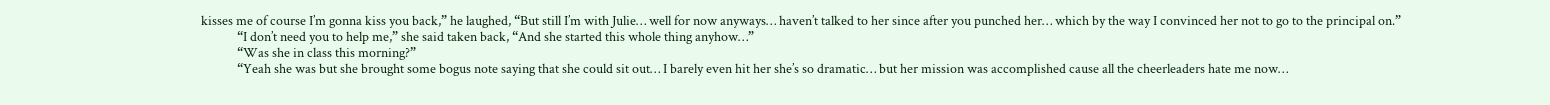kisses me of course I’m gonna kiss you back,” he laughed, “But still I’m with Julie… well for now anyways… haven’t talked to her since after you punched her… which by the way I convinced her not to go to the principal on.”
            “I don’t need you to help me,” she said taken back, “And she started this whole thing anyhow…”
            “Was she in class this morning?”
            “Yeah she was but she brought some bogus note saying that she could sit out… I barely even hit her she’s so dramatic… but her mission was accomplished cause all the cheerleaders hate me now…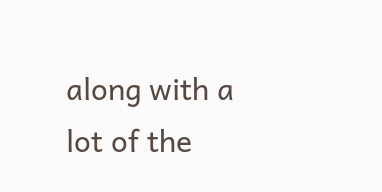along with a lot of the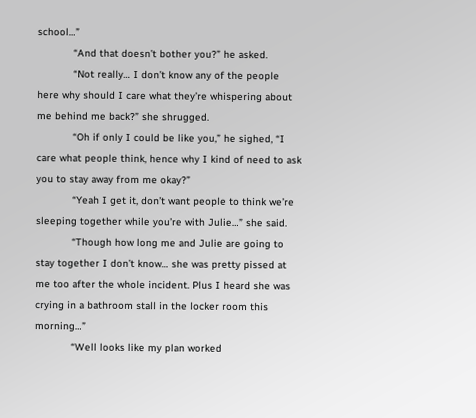school…”
            “And that doesn’t bother you?” he asked.
            “Not really… I don’t know any of the people here why should I care what they’re whispering about me behind me back?” she shrugged.
            “Oh if only I could be like you,” he sighed, “I care what people think, hence why I kind of need to ask you to stay away from me okay?”
            “Yeah I get it, don’t want people to think we’re sleeping together while you’re with Julie…” she said.
            “Though how long me and Julie are going to stay together I don’t know… she was pretty pissed at me too after the whole incident. Plus I heard she was crying in a bathroom stall in the locker room this morning…”
            “Well looks like my plan worked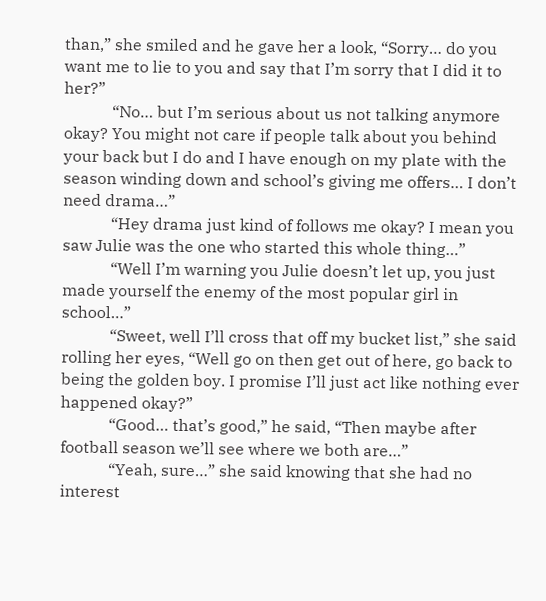than,” she smiled and he gave her a look, “Sorry… do you want me to lie to you and say that I’m sorry that I did it to her?”
            “No… but I’m serious about us not talking anymore okay? You might not care if people talk about you behind your back but I do and I have enough on my plate with the season winding down and school’s giving me offers… I don’t need drama…”
            “Hey drama just kind of follows me okay? I mean you saw Julie was the one who started this whole thing…”
            “Well I’m warning you Julie doesn’t let up, you just made yourself the enemy of the most popular girl in school…”
            “Sweet, well I’ll cross that off my bucket list,” she said rolling her eyes, “Well go on then get out of here, go back to being the golden boy. I promise I’ll just act like nothing ever happened okay?”
            “Good… that’s good,” he said, “Then maybe after football season we’ll see where we both are…”
            “Yeah, sure…” she said knowing that she had no interest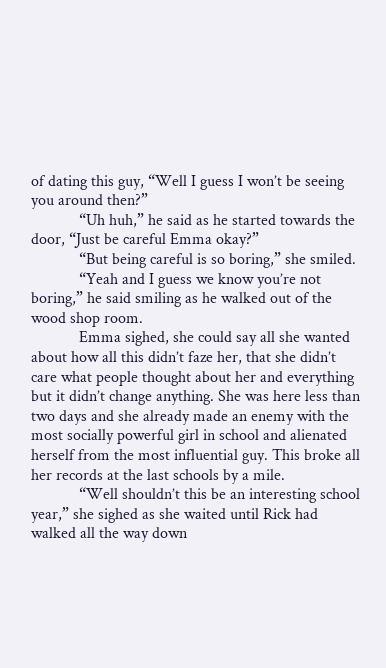of dating this guy, “Well I guess I won’t be seeing you around then?”
            “Uh huh,” he said as he started towards the door, “Just be careful Emma okay?”
            “But being careful is so boring,” she smiled.
            “Yeah and I guess we know you’re not boring,” he said smiling as he walked out of the wood shop room.
            Emma sighed, she could say all she wanted about how all this didn’t faze her, that she didn’t care what people thought about her and everything but it didn’t change anything. She was here less than two days and she already made an enemy with the most socially powerful girl in school and alienated herself from the most influential guy. This broke all her records at the last schools by a mile.
            “Well shouldn’t this be an interesting school year,” she sighed as she waited until Rick had walked all the way down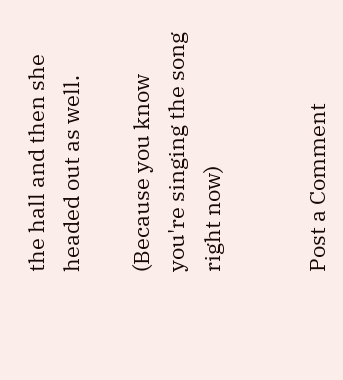the hall and then she headed out as well.

(Because you know you're singing the song right now)


Post a Comment